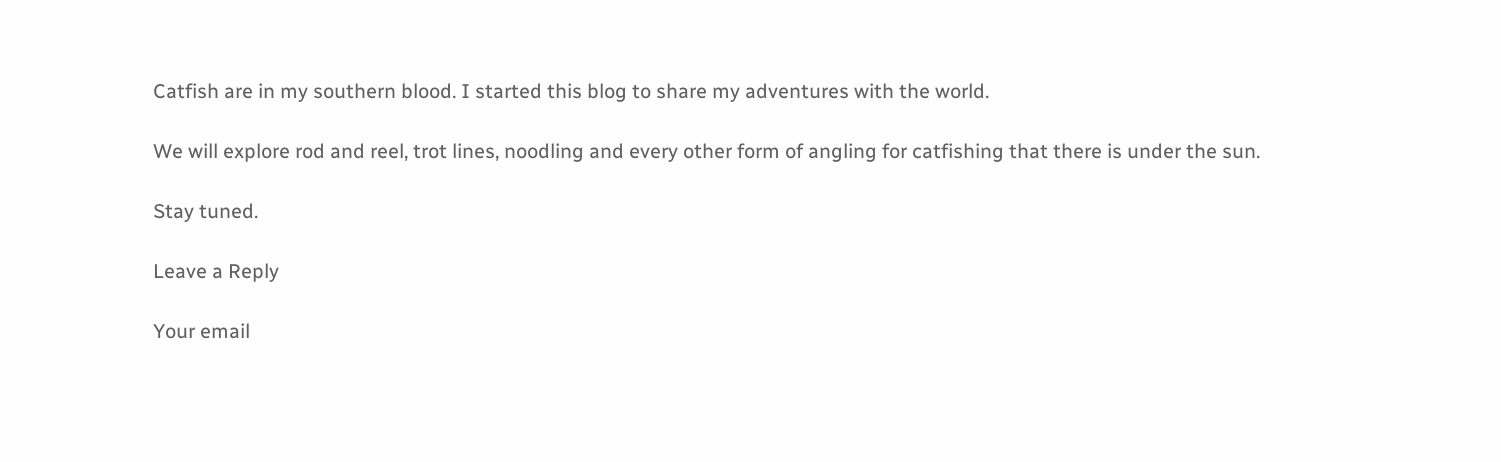Catfish are in my southern blood. I started this blog to share my adventures with the world.

We will explore rod and reel, trot lines, noodling and every other form of angling for catfishing that there is under the sun.

Stay tuned.

Leave a Reply

Your email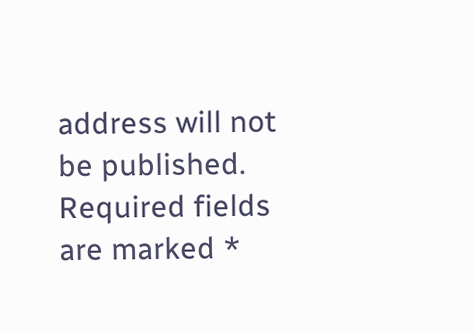address will not be published. Required fields are marked *